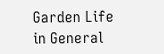Garden Life in General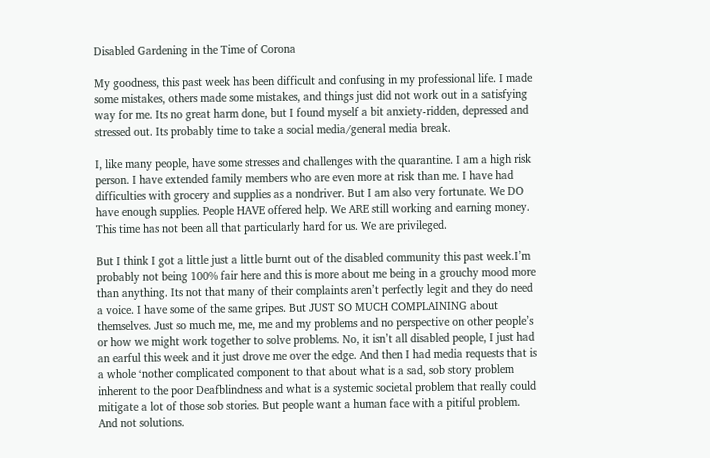Disabled Gardening in the Time of Corona

My goodness, this past week has been difficult and confusing in my professional life. I made some mistakes, others made some mistakes, and things just did not work out in a satisfying way for me. Its no great harm done, but I found myself a bit anxiety-ridden, depressed and stressed out. Its probably time to take a social media/general media break.

I, like many people, have some stresses and challenges with the quarantine. I am a high risk person. I have extended family members who are even more at risk than me. I have had difficulties with grocery and supplies as a nondriver. But I am also very fortunate. We DO have enough supplies. People HAVE offered help. We ARE still working and earning money. This time has not been all that particularly hard for us. We are privileged.

But I think I got a little just a little burnt out of the disabled community this past week.I’m probably not being 100% fair here and this is more about me being in a grouchy mood more than anything. Its not that many of their complaints aren’t perfectly legit and they do need a voice. I have some of the same gripes. But JUST SO MUCH COMPLAINING about themselves. Just so much me, me, me and my problems and no perspective on other people’s or how we might work together to solve problems. No, it isn’t all disabled people, I just had an earful this week and it just drove me over the edge. And then I had media requests that is a whole ‘nother complicated component to that about what is a sad, sob story problem inherent to the poor Deafblindness and what is a systemic societal problem that really could mitigate a lot of those sob stories. But people want a human face with a pitiful problem. And not solutions.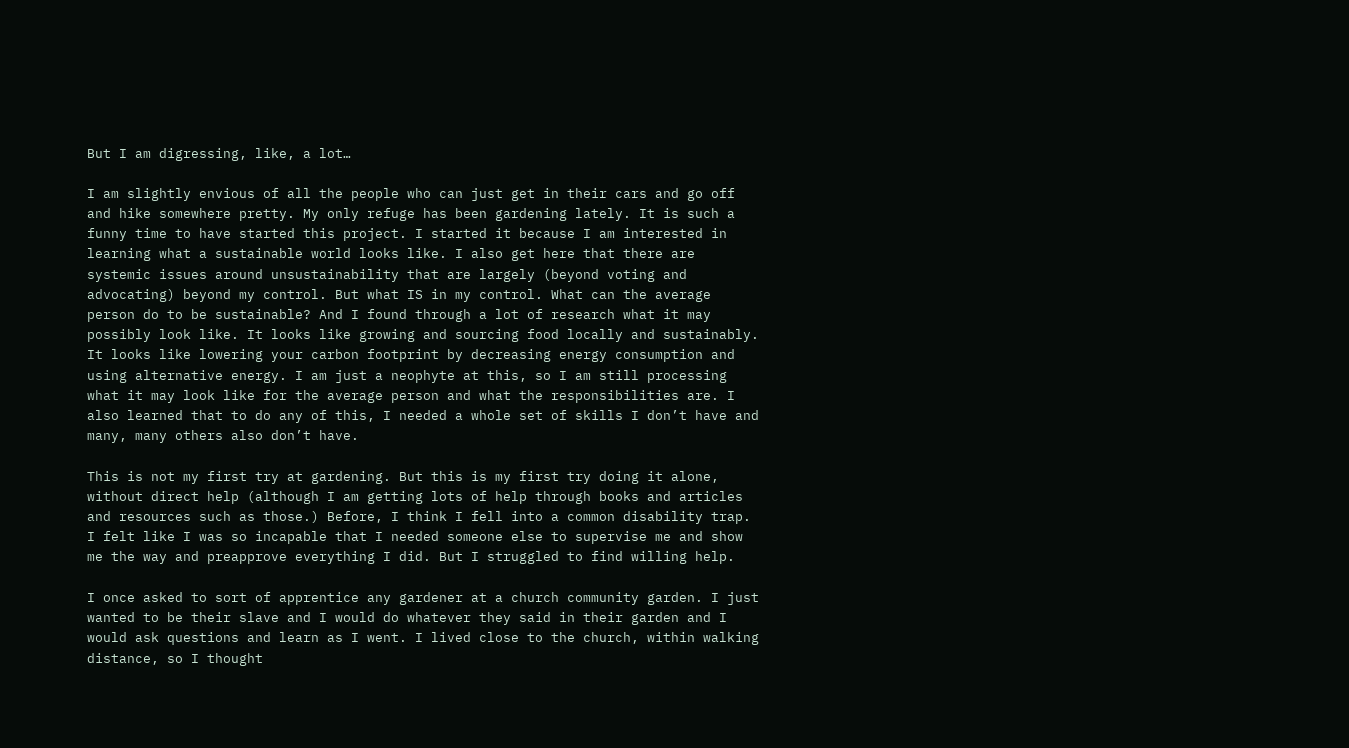But I am digressing, like, a lot…

I am slightly envious of all the people who can just get in their cars and go off and hike somewhere pretty. My only refuge has been gardening lately. It is such a funny time to have started this project. I started it because I am interested in learning what a sustainable world looks like. I also get here that there are systemic issues around unsustainability that are largely (beyond voting and advocating) beyond my control. But what IS in my control. What can the average person do to be sustainable? And I found through a lot of research what it may possibly look like. It looks like growing and sourcing food locally and sustainably. It looks like lowering your carbon footprint by decreasing energy consumption and using alternative energy. I am just a neophyte at this, so I am still processing what it may look like for the average person and what the responsibilities are. I also learned that to do any of this, I needed a whole set of skills I don’t have and many, many others also don’t have.

This is not my first try at gardening. But this is my first try doing it alone, without direct help (although I am getting lots of help through books and articles and resources such as those.) Before, I think I fell into a common disability trap. I felt like I was so incapable that I needed someone else to supervise me and show me the way and preapprove everything I did. But I struggled to find willing help.

I once asked to sort of apprentice any gardener at a church community garden. I just wanted to be their slave and I would do whatever they said in their garden and I would ask questions and learn as I went. I lived close to the church, within walking distance, so I thought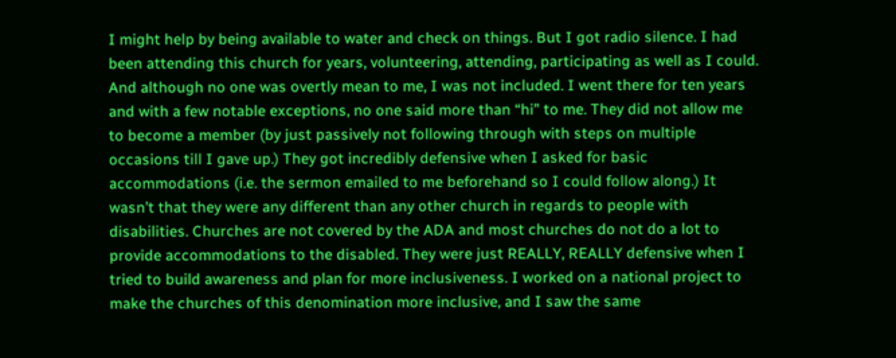I might help by being available to water and check on things. But I got radio silence. I had been attending this church for years, volunteering, attending, participating as well as I could. And although no one was overtly mean to me, I was not included. I went there for ten years and with a few notable exceptions, no one said more than “hi” to me. They did not allow me to become a member (by just passively not following through with steps on multiple occasions till I gave up.) They got incredibly defensive when I asked for basic accommodations (i.e. the sermon emailed to me beforehand so I could follow along.) It wasn’t that they were any different than any other church in regards to people with disabilities. Churches are not covered by the ADA and most churches do not do a lot to provide accommodations to the disabled. They were just REALLY, REALLY defensive when I tried to build awareness and plan for more inclusiveness. I worked on a national project to make the churches of this denomination more inclusive, and I saw the same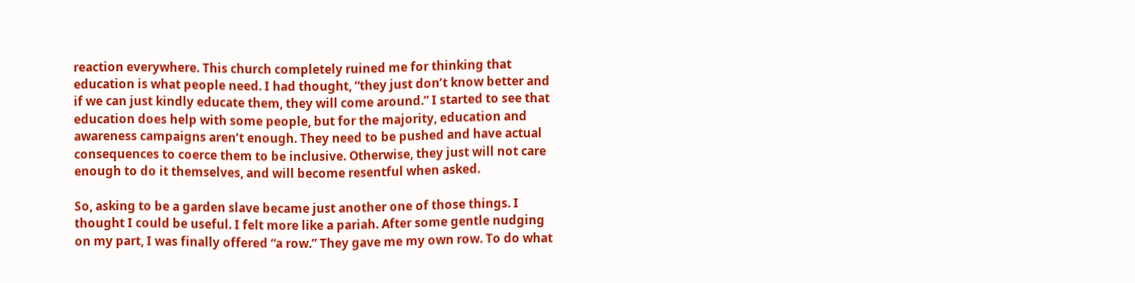reaction everywhere. This church completely ruined me for thinking that education is what people need. I had thought, “they just don’t know better and if we can just kindly educate them, they will come around.” I started to see that education does help with some people, but for the majority, education and awareness campaigns aren’t enough. They need to be pushed and have actual consequences to coerce them to be inclusive. Otherwise, they just will not care enough to do it themselves, and will become resentful when asked.

So, asking to be a garden slave became just another one of those things. I thought I could be useful. I felt more like a pariah. After some gentle nudging on my part, I was finally offered “a row.” They gave me my own row. To do what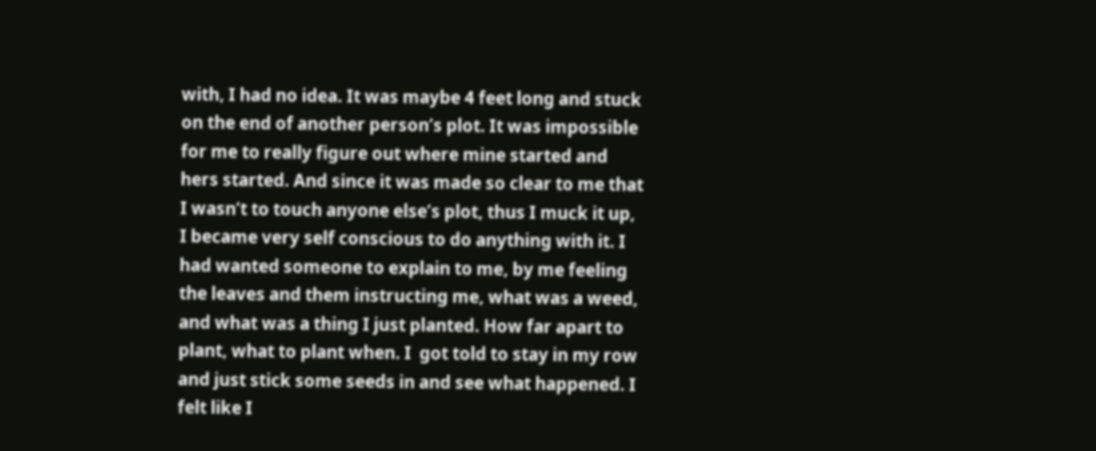with, I had no idea. It was maybe 4 feet long and stuck on the end of another person’s plot. It was impossible for me to really figure out where mine started and hers started. And since it was made so clear to me that I wasn’t to touch anyone else’s plot, thus I muck it up, I became very self conscious to do anything with it. I had wanted someone to explain to me, by me feeling the leaves and them instructing me, what was a weed, and what was a thing I just planted. How far apart to plant, what to plant when. I  got told to stay in my row and just stick some seeds in and see what happened. I felt like I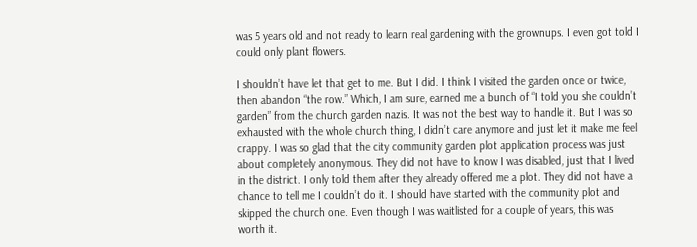was 5 years old and not ready to learn real gardening with the grownups. I even got told I could only plant flowers.

I shouldn’t have let that get to me. But I did. I think I visited the garden once or twice, then abandon “the row.” Which, I am sure, earned me a bunch of “I told you she couldn’t garden” from the church garden nazis. It was not the best way to handle it. But I was so exhausted with the whole church thing, I didn’t care anymore and just let it make me feel crappy. I was so glad that the city community garden plot application process was just about completely anonymous. They did not have to know I was disabled, just that I lived in the district. I only told them after they already offered me a plot. They did not have a chance to tell me I couldn’t do it. I should have started with the community plot and skipped the church one. Even though I was waitlisted for a couple of years, this was worth it.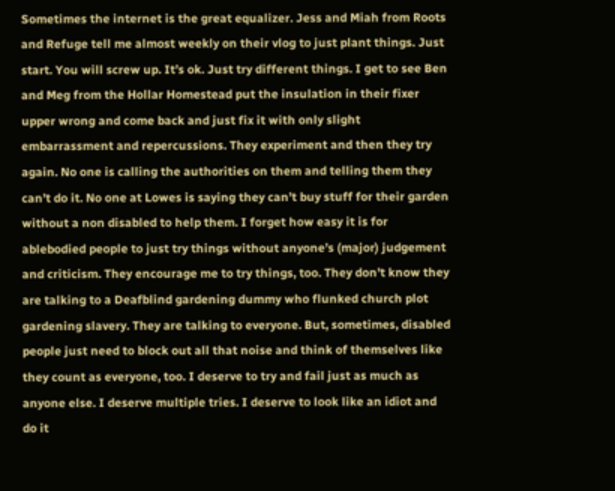Sometimes the internet is the great equalizer. Jess and Miah from Roots and Refuge tell me almost weekly on their vlog to just plant things. Just start. You will screw up. It’s ok. Just try different things. I get to see Ben and Meg from the Hollar Homestead put the insulation in their fixer upper wrong and come back and just fix it with only slight embarrassment and repercussions. They experiment and then they try again. No one is calling the authorities on them and telling them they can’t do it. No one at Lowes is saying they can’t buy stuff for their garden without a non disabled to help them. I forget how easy it is for ablebodied people to just try things without anyone’s (major) judgement and criticism. They encourage me to try things, too. They don’t know they are talking to a Deafblind gardening dummy who flunked church plot gardening slavery. They are talking to everyone. But, sometimes, disabled people just need to block out all that noise and think of themselves like they count as everyone, too. I deserve to try and fail just as much as anyone else. I deserve multiple tries. I deserve to look like an idiot and do it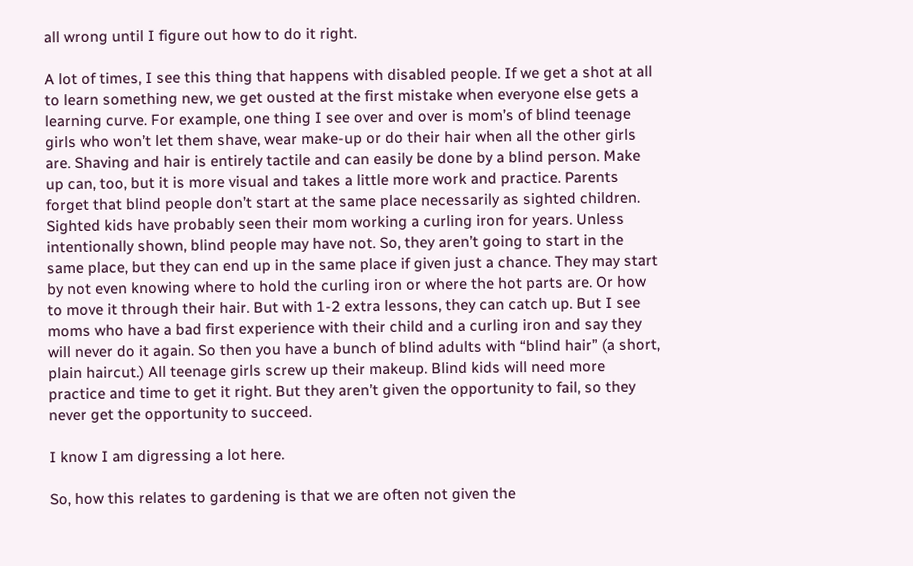all wrong until I figure out how to do it right.

A lot of times, I see this thing that happens with disabled people. If we get a shot at all to learn something new, we get ousted at the first mistake when everyone else gets a learning curve. For example, one thing I see over and over is mom’s of blind teenage girls who won’t let them shave, wear make-up or do their hair when all the other girls are. Shaving and hair is entirely tactile and can easily be done by a blind person. Make up can, too, but it is more visual and takes a little more work and practice. Parents forget that blind people don’t start at the same place necessarily as sighted children. Sighted kids have probably seen their mom working a curling iron for years. Unless intentionally shown, blind people may have not. So, they aren’t going to start in the same place, but they can end up in the same place if given just a chance. They may start by not even knowing where to hold the curling iron or where the hot parts are. Or how to move it through their hair. But with 1-2 extra lessons, they can catch up. But I see moms who have a bad first experience with their child and a curling iron and say they will never do it again. So then you have a bunch of blind adults with “blind hair” (a short, plain haircut.) All teenage girls screw up their makeup. Blind kids will need more practice and time to get it right. But they aren’t given the opportunity to fail, so they never get the opportunity to succeed.

I know I am digressing a lot here.

So, how this relates to gardening is that we are often not given the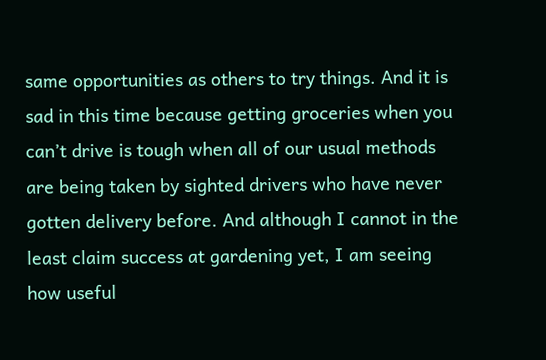same opportunities as others to try things. And it is sad in this time because getting groceries when you can’t drive is tough when all of our usual methods are being taken by sighted drivers who have never gotten delivery before. And although I cannot in the least claim success at gardening yet, I am seeing how useful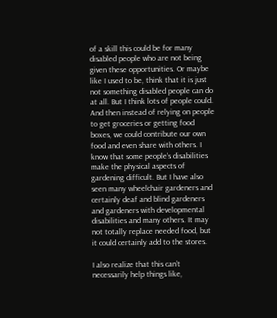of a skill this could be for many disabled people who are not being given these opportunities. Or maybe like I used to be, think that it is just not something disabled people can do at all. But I think lots of people could. And then instead of relying on people to get groceries or getting food boxes, we could contribute our own food and even share with others. I know that some people’s disabilities make the physical aspects of gardening difficult. But I have also seen many wheelchair gardeners and certainly deaf and blind gardeners and gardeners with developmental disabilities and many others. It may not totally replace needed food, but it could certainly add to the stores.

I also realize that this can’t necessarily help things like,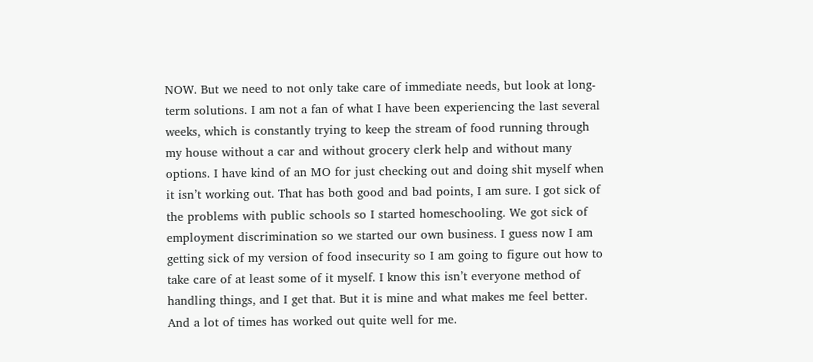NOW. But we need to not only take care of immediate needs, but look at long-term solutions. I am not a fan of what I have been experiencing the last several weeks, which is constantly trying to keep the stream of food running through my house without a car and without grocery clerk help and without many options. I have kind of an MO for just checking out and doing shit myself when it isn’t working out. That has both good and bad points, I am sure. I got sick of the problems with public schools so I started homeschooling. We got sick of employment discrimination so we started our own business. I guess now I am getting sick of my version of food insecurity so I am going to figure out how to take care of at least some of it myself. I know this isn’t everyone method of handling things, and I get that. But it is mine and what makes me feel better. And a lot of times has worked out quite well for me.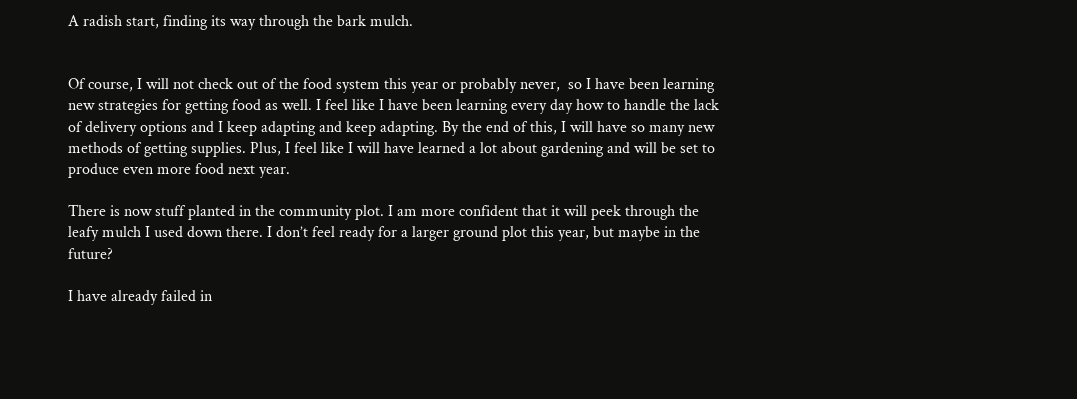A radish start, finding its way through the bark mulch.


Of course, I will not check out of the food system this year or probably never,  so I have been learning new strategies for getting food as well. I feel like I have been learning every day how to handle the lack of delivery options and I keep adapting and keep adapting. By the end of this, I will have so many new methods of getting supplies. Plus, I feel like I will have learned a lot about gardening and will be set to produce even more food next year.

There is now stuff planted in the community plot. I am more confident that it will peek through the leafy mulch I used down there. I don’t feel ready for a larger ground plot this year, but maybe in the future?

I have already failed in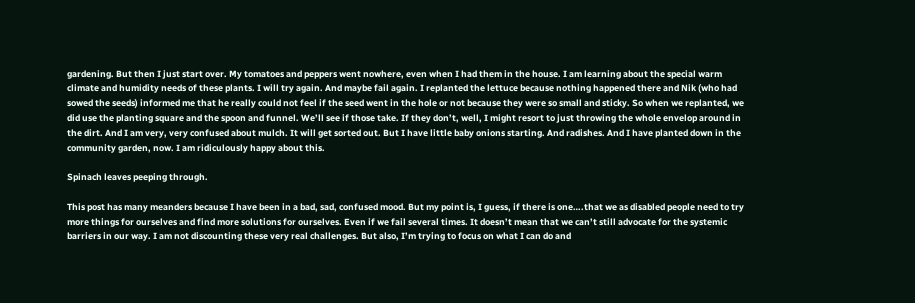gardening. But then I just start over. My tomatoes and peppers went nowhere, even when I had them in the house. I am learning about the special warm climate and humidity needs of these plants. I will try again. And maybe fail again. I replanted the lettuce because nothing happened there and Nik (who had sowed the seeds) informed me that he really could not feel if the seed went in the hole or not because they were so small and sticky. So when we replanted, we did use the planting square and the spoon and funnel. We’ll see if those take. If they don’t, well, I might resort to just throwing the whole envelop around in the dirt. And I am very, very confused about mulch. It will get sorted out. But I have little baby onions starting. And radishes. And I have planted down in the community garden, now. I am ridiculously happy about this.

Spinach leaves peeping through.

This post has many meanders because I have been in a bad, sad, confused mood. But my point is, I guess, if there is one….that we as disabled people need to try more things for ourselves and find more solutions for ourselves. Even if we fail several times. It doesn’t mean that we can’t still advocate for the systemic barriers in our way. I am not discounting these very real challenges. But also, I’m trying to focus on what I can do and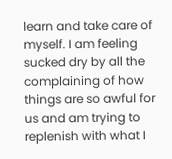learn and take care of myself. I am feeling sucked dry by all the complaining of how things are so awful for us and am trying to replenish with what I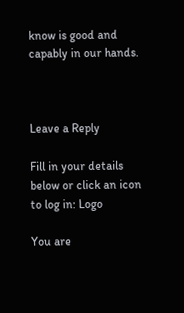know is good and capably in our hands.



Leave a Reply

Fill in your details below or click an icon to log in: Logo

You are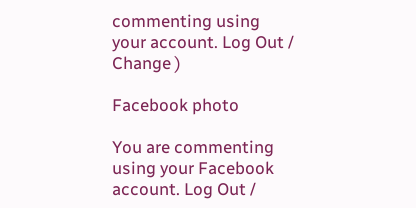commenting using your account. Log Out /  Change )

Facebook photo

You are commenting using your Facebook account. Log Out /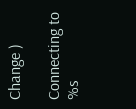Change )

Connecting to %s